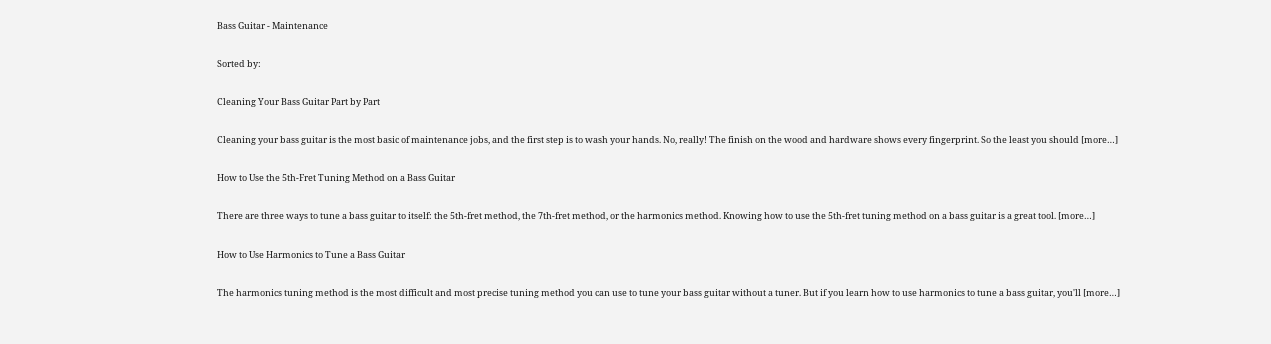Bass Guitar - Maintenance

Sorted by:

Cleaning Your Bass Guitar Part by Part

Cleaning your bass guitar is the most basic of maintenance jobs, and the first step is to wash your hands. No, really! The finish on the wood and hardware shows every fingerprint. So the least you should [more…]

How to Use the 5th-Fret Tuning Method on a Bass Guitar

There are three ways to tune a bass guitar to itself: the 5th-fret method, the 7th-fret method, or the harmonics method. Knowing how to use the 5th-fret tuning method on a bass guitar is a great tool. [more…]

How to Use Harmonics to Tune a Bass Guitar

The harmonics tuning method is the most difficult and most precise tuning method you can use to tune your bass guitar without a tuner. But if you learn how to use harmonics to tune a bass guitar, you'll [more…]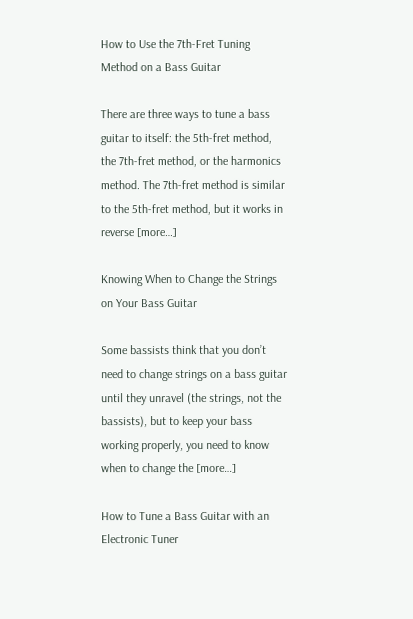How to Use the 7th-Fret Tuning Method on a Bass Guitar

There are three ways to tune a bass guitar to itself: the 5th-fret method, the 7th-fret method, or the harmonics method. The 7th-fret method is similar to the 5th-fret method, but it works in reverse [more…]

Knowing When to Change the Strings on Your Bass Guitar

Some bassists think that you don’t need to change strings on a bass guitar until they unravel (the strings, not the bassists), but to keep your bass working properly, you need to know when to change the [more…]

How to Tune a Bass Guitar with an Electronic Tuner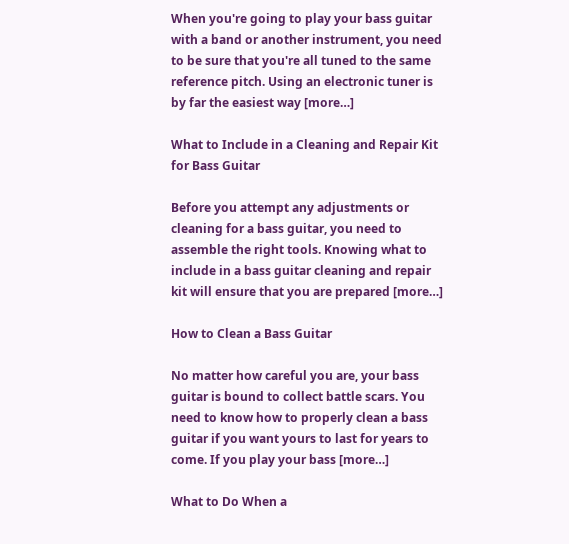When you're going to play your bass guitar with a band or another instrument, you need to be sure that you're all tuned to the same reference pitch. Using an electronic tuner is by far the easiest way [more…]

What to Include in a Cleaning and Repair Kit for Bass Guitar

Before you attempt any adjustments or cleaning for a bass guitar, you need to assemble the right tools. Knowing what to include in a bass guitar cleaning and repair kit will ensure that you are prepared [more…]

How to Clean a Bass Guitar

No matter how careful you are, your bass guitar is bound to collect battle scars. You need to know how to properly clean a bass guitar if you want yours to last for years to come. If you play your bass [more…]

What to Do When a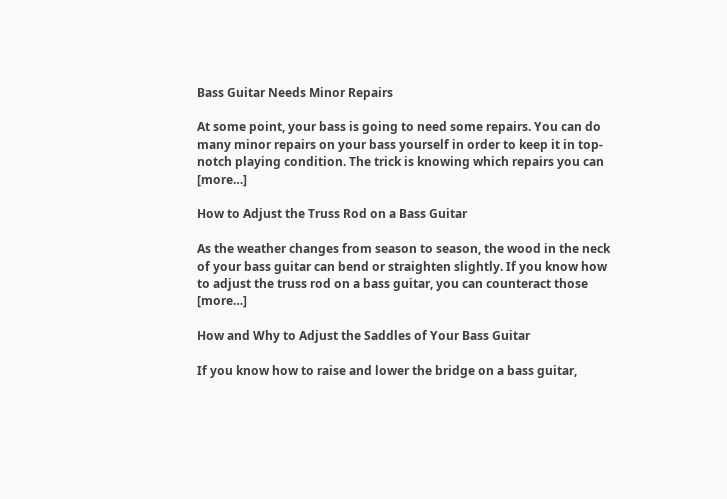Bass Guitar Needs Minor Repairs

At some point, your bass is going to need some repairs. You can do many minor repairs on your bass yourself in order to keep it in top-notch playing condition. The trick is knowing which repairs you can [more…]

How to Adjust the Truss Rod on a Bass Guitar

As the weather changes from season to season, the wood in the neck of your bass guitar can bend or straighten slightly. If you know how to adjust the truss rod on a bass guitar, you can counteract those [more…]

How and Why to Adjust the Saddles of Your Bass Guitar

If you know how to raise and lower the bridge on a bass guitar,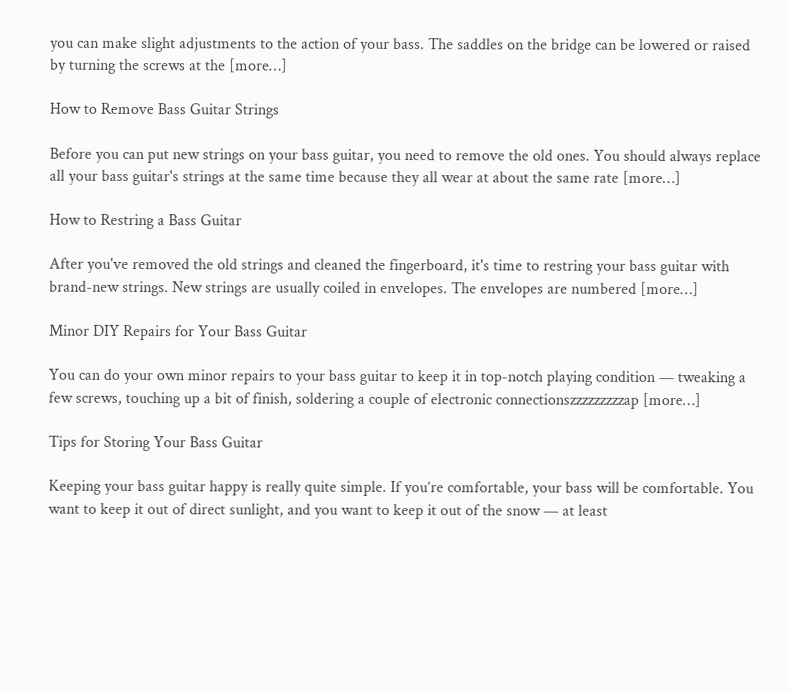you can make slight adjustments to the action of your bass. The saddles on the bridge can be lowered or raised by turning the screws at the [more…]

How to Remove Bass Guitar Strings

Before you can put new strings on your bass guitar, you need to remove the old ones. You should always replace all your bass guitar's strings at the same time because they all wear at about the same rate [more…]

How to Restring a Bass Guitar

After you've removed the old strings and cleaned the fingerboard, it's time to restring your bass guitar with brand-new strings. New strings are usually coiled in envelopes. The envelopes are numbered [more…]

Minor DIY Repairs for Your Bass Guitar

You can do your own minor repairs to your bass guitar to keep it in top-notch playing condition — tweaking a few screws, touching up a bit of finish, soldering a couple of electronic connectionszzzzzzzzzap [more…]

Tips for Storing Your Bass Guitar

Keeping your bass guitar happy is really quite simple. If you’re comfortable, your bass will be comfortable. You want to keep it out of direct sunlight, and you want to keep it out of the snow — at least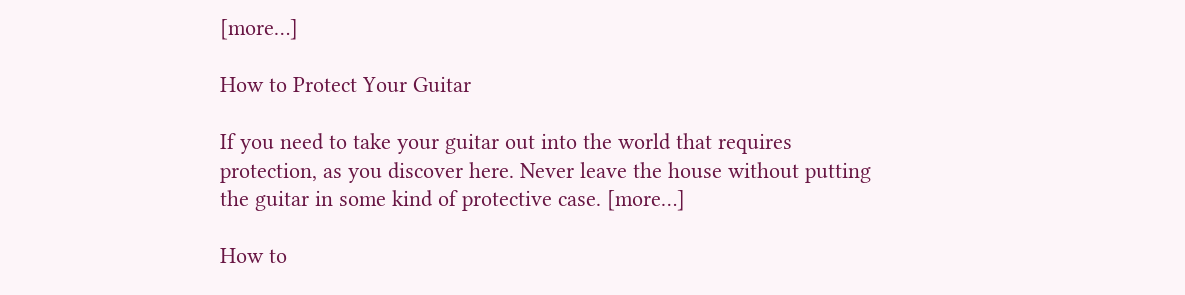[more…]

How to Protect Your Guitar

If you need to take your guitar out into the world that requires protection, as you discover here. Never leave the house without putting the guitar in some kind of protective case. [more…]

How to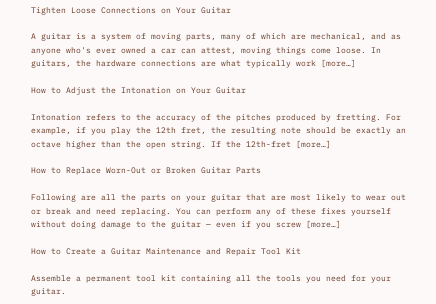Tighten Loose Connections on Your Guitar

A guitar is a system of moving parts, many of which are mechanical, and as anyone who's ever owned a car can attest, moving things come loose. In guitars, the hardware connections are what typically work [more…]

How to Adjust the Intonation on Your Guitar

Intonation refers to the accuracy of the pitches produced by fretting. For example, if you play the 12th fret, the resulting note should be exactly an octave higher than the open string. If the 12th-fret [more…]

How to Replace Worn-Out or Broken Guitar Parts

Following are all the parts on your guitar that are most likely to wear out or break and need replacing. You can perform any of these fixes yourself without doing damage to the guitar — even if you screw [more…]

How to Create a Guitar Maintenance and Repair Tool Kit

Assemble a permanent tool kit containing all the tools you need for your guitar.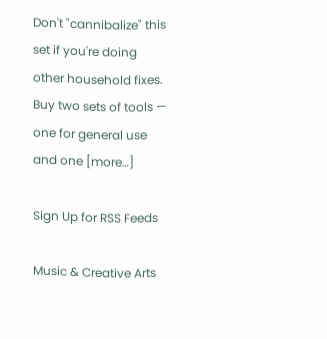Don't "cannibalize" this set if you're doing other household fixes. Buy two sets of tools — one for general use and one [more…]

Sign Up for RSS Feeds

Music & Creative Arts